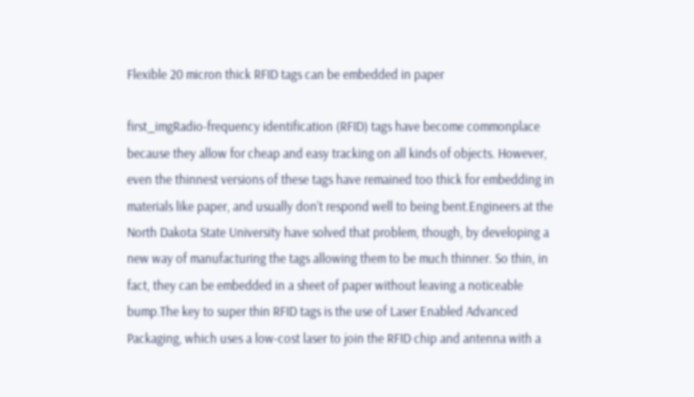Flexible 20 micron thick RFID tags can be embedded in paper

first_imgRadio-frequency identification (RFID) tags have become commonplace because they allow for cheap and easy tracking on all kinds of objects. However, even the thinnest versions of these tags have remained too thick for embedding in materials like paper, and usually don’t respond well to being bent.Engineers at the North Dakota State University have solved that problem, though, by developing a new way of manufacturing the tags allowing them to be much thinner. So thin, in fact, they can be embedded in a sheet of paper without leaving a noticeable bump.The key to super thin RFID tags is the use of Laser Enabled Advanced Packaging, which uses a low-cost laser to join the RFID chip and antenna with a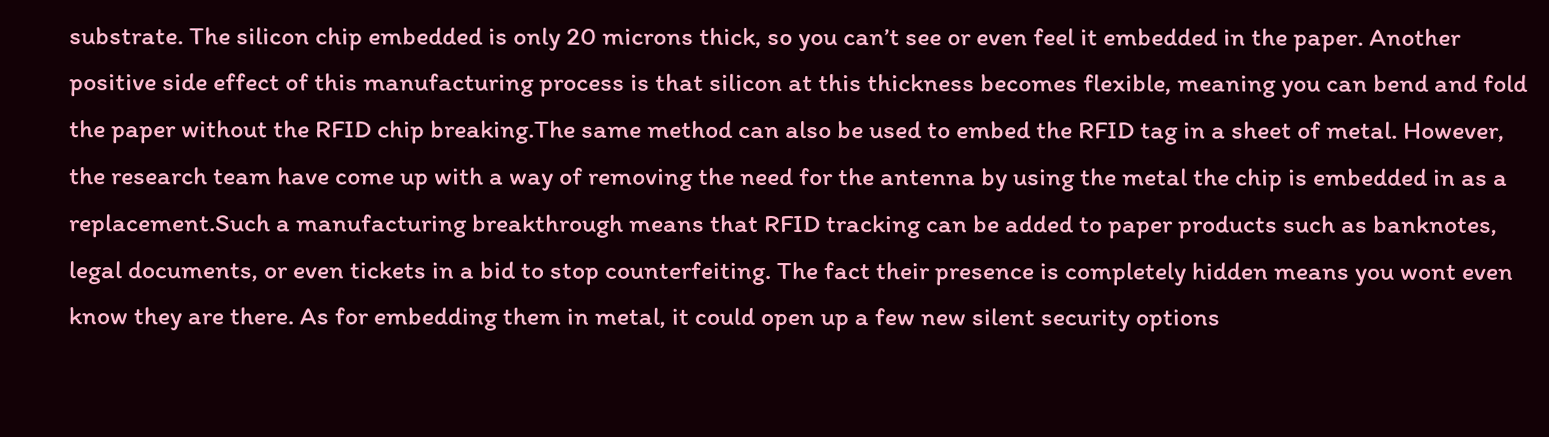substrate. The silicon chip embedded is only 20 microns thick, so you can’t see or even feel it embedded in the paper. Another positive side effect of this manufacturing process is that silicon at this thickness becomes flexible, meaning you can bend and fold the paper without the RFID chip breaking.The same method can also be used to embed the RFID tag in a sheet of metal. However, the research team have come up with a way of removing the need for the antenna by using the metal the chip is embedded in as a replacement.Such a manufacturing breakthrough means that RFID tracking can be added to paper products such as banknotes, legal documents, or even tickets in a bid to stop counterfeiting. The fact their presence is completely hidden means you wont even know they are there. As for embedding them in metal, it could open up a few new silent security options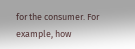for the consumer. For example, how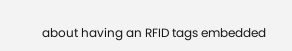about having an RFID tags embedded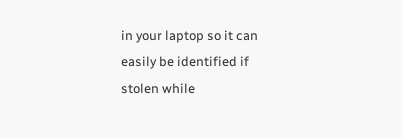in your laptop so it can easily be identified if stolen while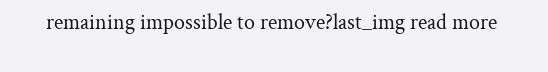remaining impossible to remove?last_img read more